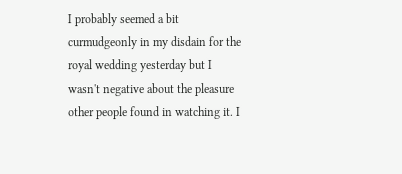I probably seemed a bit curmudgeonly in my disdain for the royal wedding yesterday but I wasn't negative about the pleasure other people found in watching it. I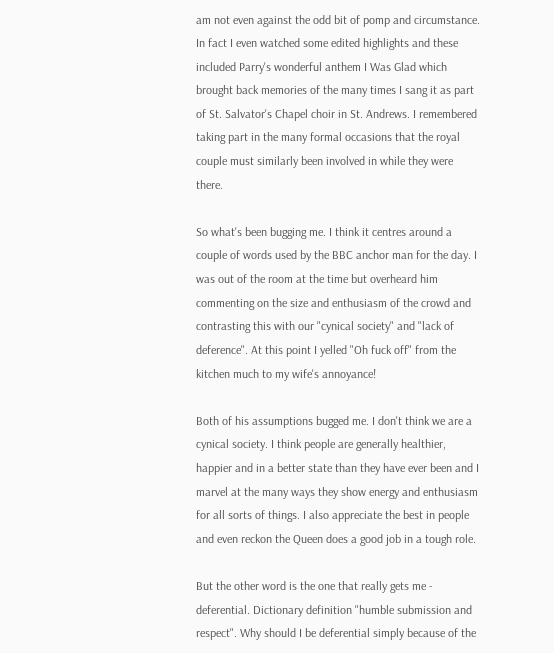am not even against the odd bit of pomp and circumstance. In fact I even watched some edited highlights and these included Parry's wonderful anthem I Was Glad which brought back memories of the many times I sang it as part of St. Salvator's Chapel choir in St. Andrews. I remembered taking part in the many formal occasions that the royal couple must similarly been involved in while they were there.

So what's been bugging me. I think it centres around a couple of words used by the BBC anchor man for the day. I was out of the room at the time but overheard him commenting on the size and enthusiasm of the crowd and contrasting this with our "cynical society" and "lack of deference". At this point I yelled "Oh fuck off" from the kitchen much to my wife's annoyance!

Both of his assumptions bugged me. I don't think we are a cynical society. I think people are generally healthier, happier and in a better state than they have ever been and I marvel at the many ways they show energy and enthusiasm for all sorts of things. I also appreciate the best in people and even reckon the Queen does a good job in a tough role.

But the other word is the one that really gets me - deferential. Dictionary definition "humble submission and respect". Why should I be deferential simply because of the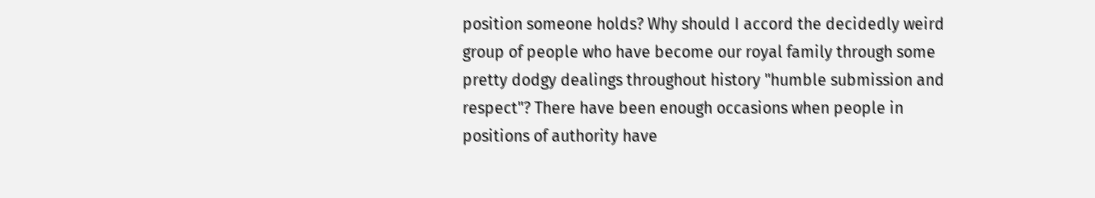position someone holds? Why should I accord the decidedly weird group of people who have become our royal family through some pretty dodgy dealings throughout history "humble submission and respect"? There have been enough occasions when people in positions of authority have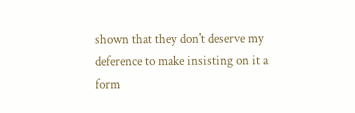shown that they don't deserve my deference to make insisting on it a form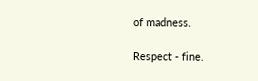of madness.

Respect - fine.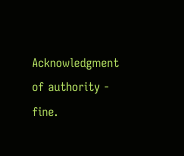Acknowledgment of authority - fine.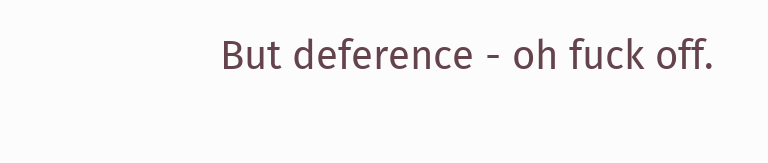But deference - oh fuck off.